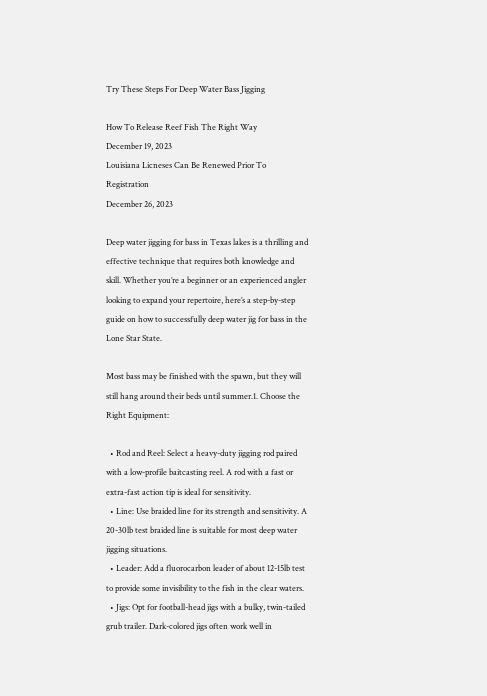Try These Steps For Deep Water Bass Jigging

How To Release Reef Fish The Right Way
December 19, 2023
Louisiana Licneses Can Be Renewed Prior To Registration
December 26, 2023

Deep water jigging for bass in Texas lakes is a thrilling and effective technique that requires both knowledge and skill. Whether you’re a beginner or an experienced angler looking to expand your repertoire, here’s a step-by-step guide on how to successfully deep water jig for bass in the Lone Star State.

Most bass may be finished with the spawn, but they will still hang around their beds until summer.1. Choose the Right Equipment:

  • Rod and Reel: Select a heavy-duty jigging rod paired with a low-profile baitcasting reel. A rod with a fast or extra-fast action tip is ideal for sensitivity.
  • Line: Use braided line for its strength and sensitivity. A 20-30lb test braided line is suitable for most deep water jigging situations.
  • Leader: Add a fluorocarbon leader of about 12-15lb test to provide some invisibility to the fish in the clear waters.
  • Jigs: Opt for football-head jigs with a bulky, twin-tailed grub trailer. Dark-colored jigs often work well in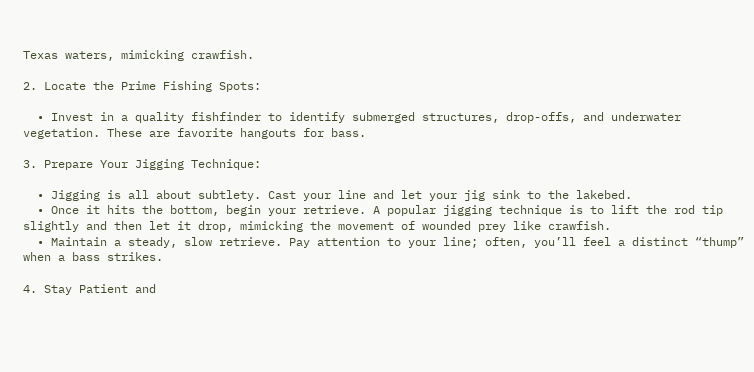Texas waters, mimicking crawfish.

2. Locate the Prime Fishing Spots:

  • Invest in a quality fishfinder to identify submerged structures, drop-offs, and underwater vegetation. These are favorite hangouts for bass.

3. Prepare Your Jigging Technique:

  • Jigging is all about subtlety. Cast your line and let your jig sink to the lakebed.
  • Once it hits the bottom, begin your retrieve. A popular jigging technique is to lift the rod tip slightly and then let it drop, mimicking the movement of wounded prey like crawfish.
  • Maintain a steady, slow retrieve. Pay attention to your line; often, you’ll feel a distinct “thump” when a bass strikes.

4. Stay Patient and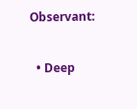Observant:

  • Deep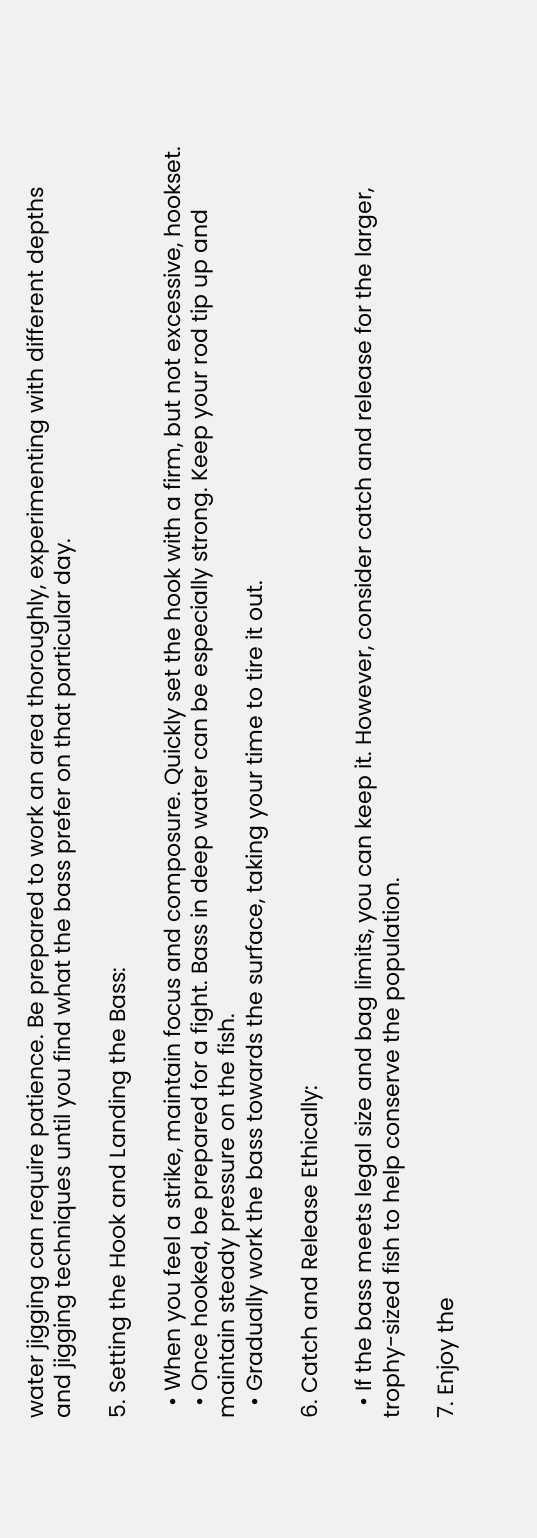water jigging can require patience. Be prepared to work an area thoroughly, experimenting with different depths and jigging techniques until you find what the bass prefer on that particular day.

5. Setting the Hook and Landing the Bass:

  • When you feel a strike, maintain focus and composure. Quickly set the hook with a firm, but not excessive, hookset.
  • Once hooked, be prepared for a fight. Bass in deep water can be especially strong. Keep your rod tip up and maintain steady pressure on the fish.
  • Gradually work the bass towards the surface, taking your time to tire it out.

6. Catch and Release Ethically:

  • If the bass meets legal size and bag limits, you can keep it. However, consider catch and release for the larger, trophy-sized fish to help conserve the population.

7. Enjoy the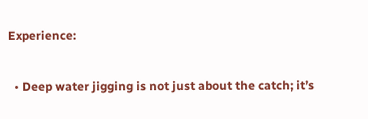Experience:

  • Deep water jigging is not just about the catch; it’s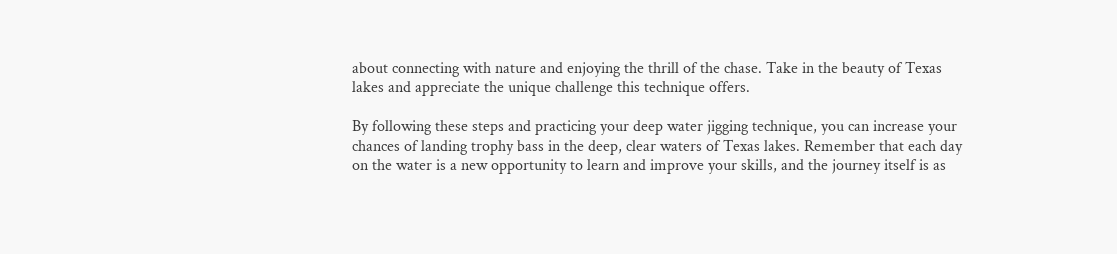about connecting with nature and enjoying the thrill of the chase. Take in the beauty of Texas lakes and appreciate the unique challenge this technique offers.

By following these steps and practicing your deep water jigging technique, you can increase your chances of landing trophy bass in the deep, clear waters of Texas lakes. Remember that each day on the water is a new opportunity to learn and improve your skills, and the journey itself is as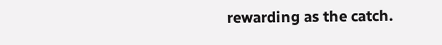rewarding as the catch.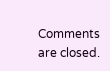Comments are closed.